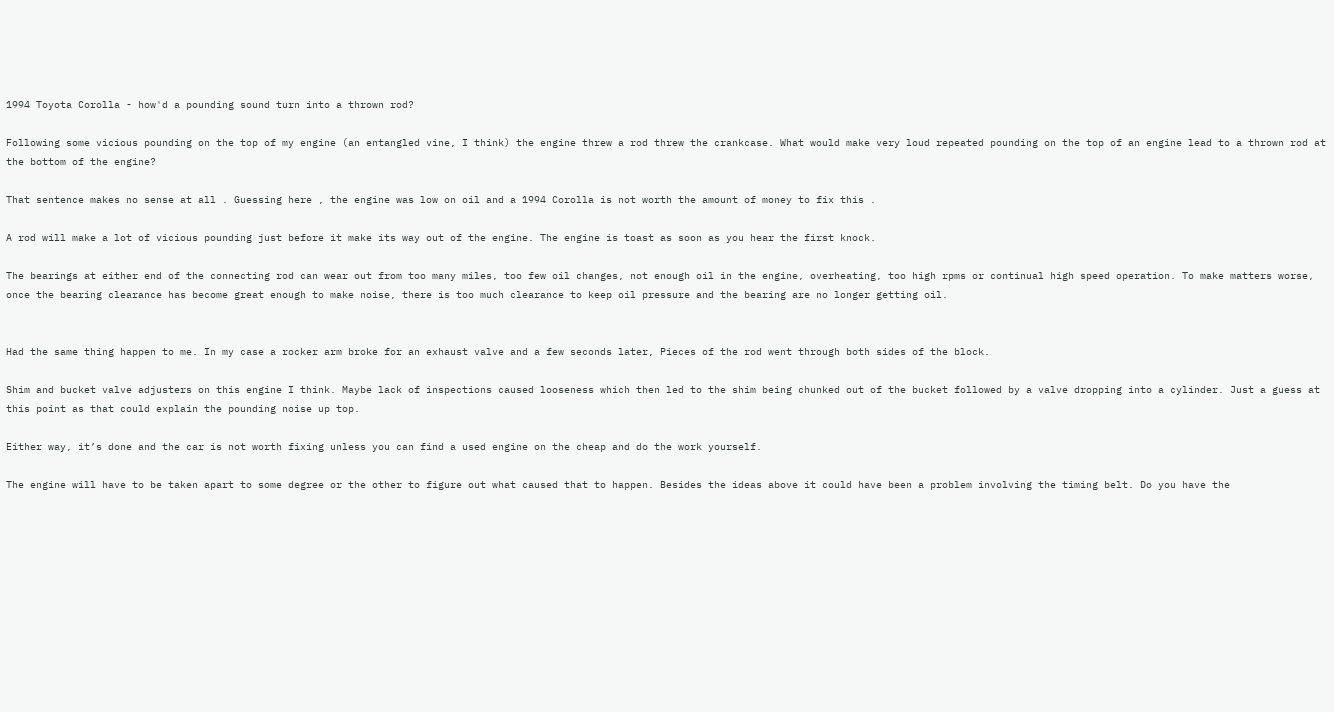1994 Toyota Corolla - how'd a pounding sound turn into a thrown rod?

Following some vicious pounding on the top of my engine (an entangled vine, I think) the engine threw a rod threw the crankcase. What would make very loud repeated pounding on the top of an engine lead to a thrown rod at the bottom of the engine?

That sentence makes no sense at all . Guessing here , the engine was low on oil and a 1994 Corolla is not worth the amount of money to fix this .

A rod will make a lot of vicious pounding just before it make its way out of the engine. The engine is toast as soon as you hear the first knock.

The bearings at either end of the connecting rod can wear out from too many miles, too few oil changes, not enough oil in the engine, overheating, too high rpms or continual high speed operation. To make matters worse, once the bearing clearance has become great enough to make noise, there is too much clearance to keep oil pressure and the bearing are no longer getting oil.


Had the same thing happen to me. In my case a rocker arm broke for an exhaust valve and a few seconds later, Pieces of the rod went through both sides of the block.

Shim and bucket valve adjusters on this engine I think. Maybe lack of inspections caused looseness which then led to the shim being chunked out of the bucket followed by a valve dropping into a cylinder. Just a guess at this point as that could explain the pounding noise up top.

Either way, it’s done and the car is not worth fixing unless you can find a used engine on the cheap and do the work yourself.

The engine will have to be taken apart to some degree or the other to figure out what caused that to happen. Besides the ideas above it could have been a problem involving the timing belt. Do you have the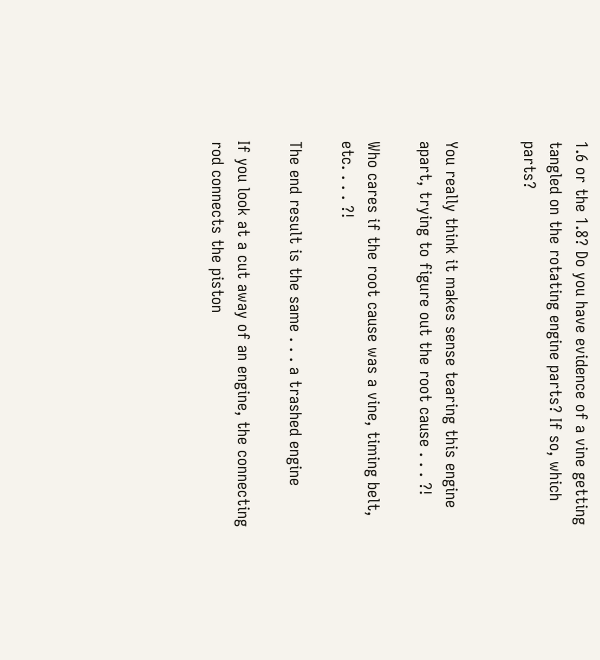1.6 or the 1.8? Do you have evidence of a vine getting tangled on the rotating engine parts? If so, which parts?


You really think it makes sense tearing this engine apart, trying to figure out the root cause . . . ?!

Who cares if the root cause was a vine, timing belt, etc. . . . ?!

The end result is the same . . . a trashed engine

If you look at a cut away of an engine, the connecting rod connects the piston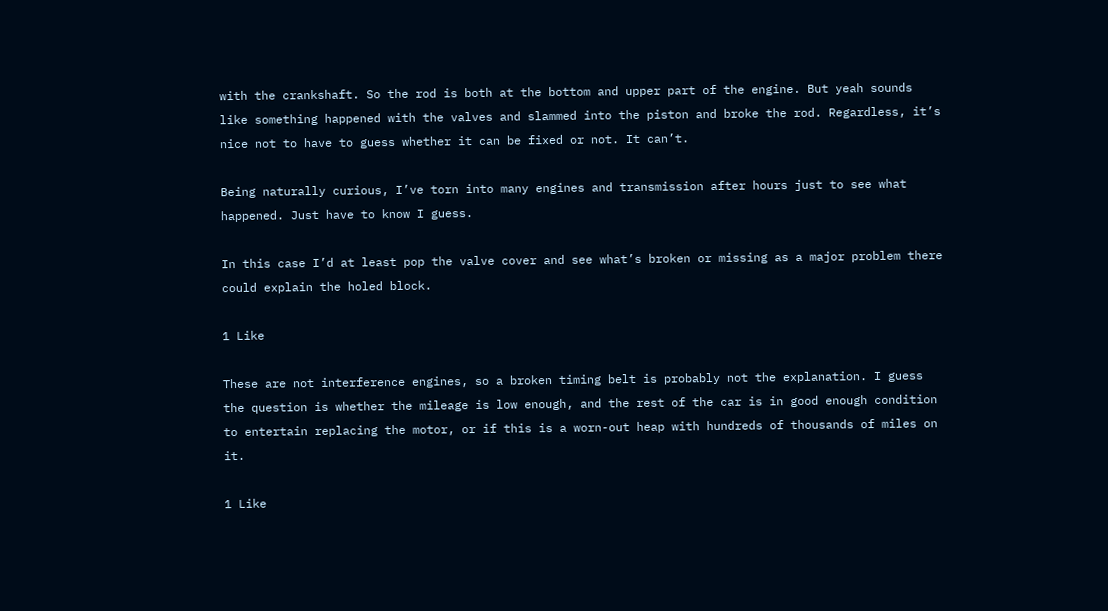with the crankshaft. So the rod is both at the bottom and upper part of the engine. But yeah sounds like something happened with the valves and slammed into the piston and broke the rod. Regardless, it’s nice not to have to guess whether it can be fixed or not. It can’t.

Being naturally curious, I’ve torn into many engines and transmission after hours just to see what happened. Just have to know I guess.

In this case I’d at least pop the valve cover and see what’s broken or missing as a major problem there could explain the holed block.

1 Like

These are not interference engines, so a broken timing belt is probably not the explanation. I guess the question is whether the mileage is low enough, and the rest of the car is in good enough condition to entertain replacing the motor, or if this is a worn-out heap with hundreds of thousands of miles on it.

1 Like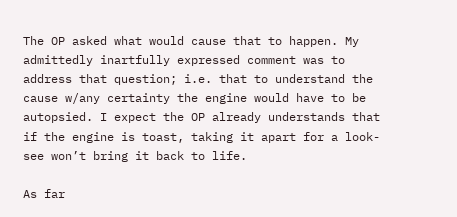The OP asked what would cause that to happen. My admittedly inartfully expressed comment was to address that question; i.e. that to understand the cause w/any certainty the engine would have to be autopsied. I expect the OP already understands that if the engine is toast, taking it apart for a look-see won’t bring it back to life.

As far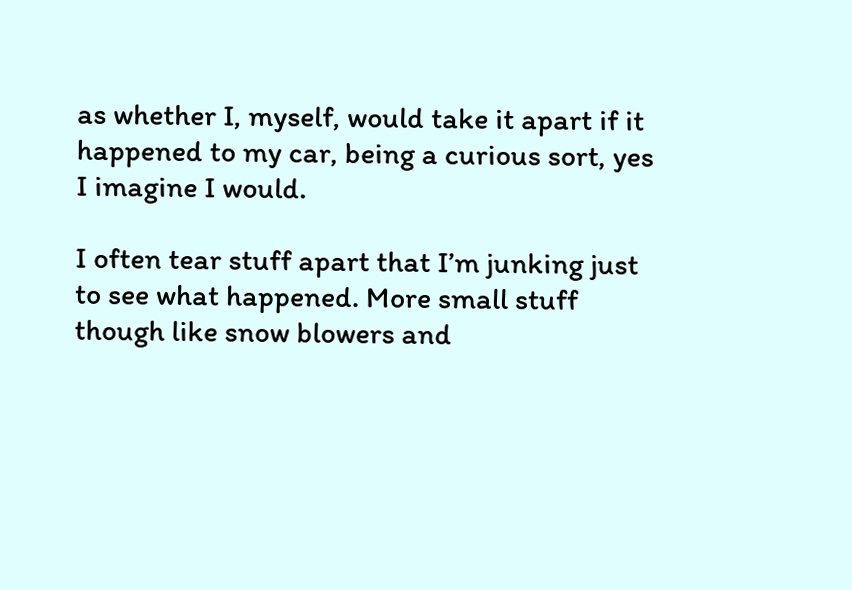as whether I, myself, would take it apart if it happened to my car, being a curious sort, yes I imagine I would.

I often tear stuff apart that I’m junking just to see what happened. More small stuff though like snow blowers and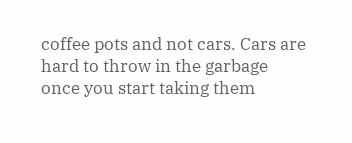coffee pots and not cars. Cars are hard to throw in the garbage once you start taking them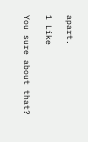apart.

1 Like

You sure about that?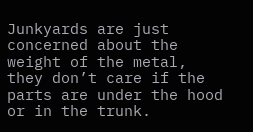Junkyards are just concerned about the weight of the metal, they don’t care if the parts are under the hood or in the trunk.